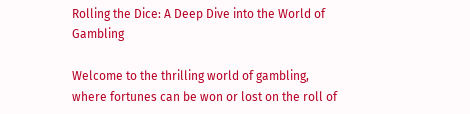Rolling the Dice: A Deep Dive into the World of Gambling

Welcome to the thrilling world of gambling, where fortunes can be won or lost on the roll of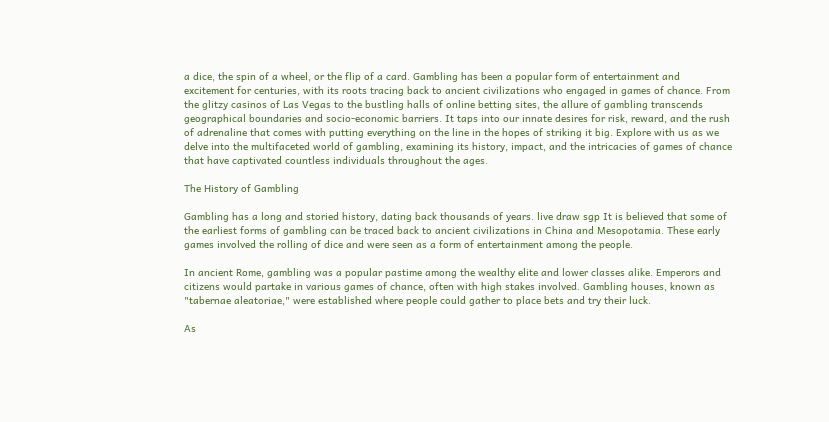a dice, the spin of a wheel, or the flip of a card. Gambling has been a popular form of entertainment and excitement for centuries, with its roots tracing back to ancient civilizations who engaged in games of chance. From the glitzy casinos of Las Vegas to the bustling halls of online betting sites, the allure of gambling transcends geographical boundaries and socio-economic barriers. It taps into our innate desires for risk, reward, and the rush of adrenaline that comes with putting everything on the line in the hopes of striking it big. Explore with us as we delve into the multifaceted world of gambling, examining its history, impact, and the intricacies of games of chance that have captivated countless individuals throughout the ages.

The History of Gambling

Gambling has a long and storied history, dating back thousands of years. live draw sgp It is believed that some of the earliest forms of gambling can be traced back to ancient civilizations in China and Mesopotamia. These early games involved the rolling of dice and were seen as a form of entertainment among the people.

In ancient Rome, gambling was a popular pastime among the wealthy elite and lower classes alike. Emperors and citizens would partake in various games of chance, often with high stakes involved. Gambling houses, known as "tabernae aleatoriae," were established where people could gather to place bets and try their luck.

As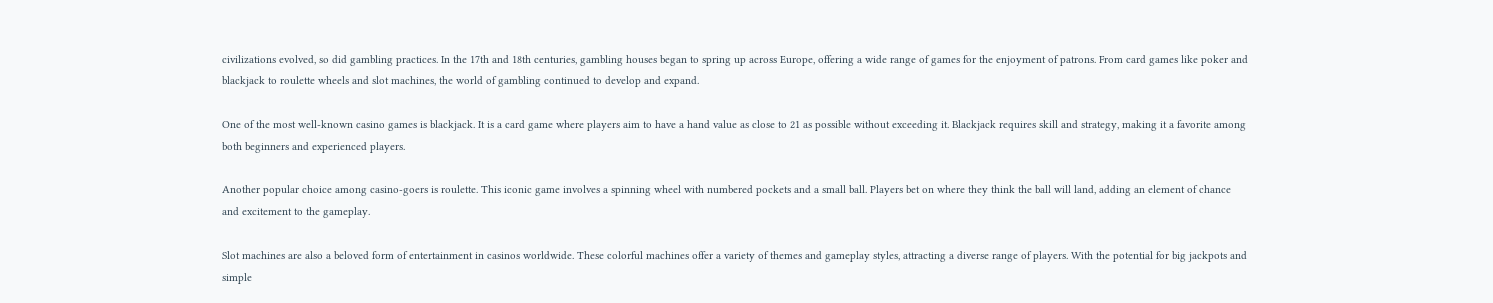civilizations evolved, so did gambling practices. In the 17th and 18th centuries, gambling houses began to spring up across Europe, offering a wide range of games for the enjoyment of patrons. From card games like poker and blackjack to roulette wheels and slot machines, the world of gambling continued to develop and expand.

One of the most well-known casino games is blackjack. It is a card game where players aim to have a hand value as close to 21 as possible without exceeding it. Blackjack requires skill and strategy, making it a favorite among both beginners and experienced players.

Another popular choice among casino-goers is roulette. This iconic game involves a spinning wheel with numbered pockets and a small ball. Players bet on where they think the ball will land, adding an element of chance and excitement to the gameplay.

Slot machines are also a beloved form of entertainment in casinos worldwide. These colorful machines offer a variety of themes and gameplay styles, attracting a diverse range of players. With the potential for big jackpots and simple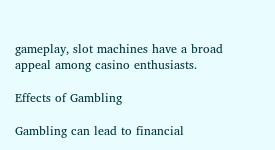gameplay, slot machines have a broad appeal among casino enthusiasts.

Effects of Gambling

Gambling can lead to financial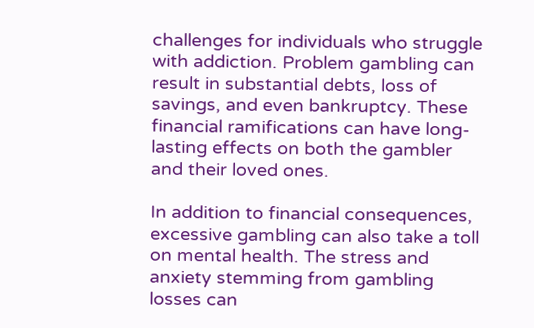challenges for individuals who struggle with addiction. Problem gambling can result in substantial debts, loss of savings, and even bankruptcy. These financial ramifications can have long-lasting effects on both the gambler and their loved ones.

In addition to financial consequences, excessive gambling can also take a toll on mental health. The stress and anxiety stemming from gambling losses can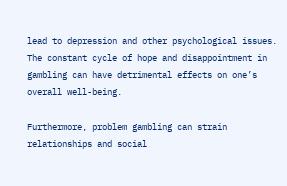lead to depression and other psychological issues. The constant cycle of hope and disappointment in gambling can have detrimental effects on one’s overall well-being.

Furthermore, problem gambling can strain relationships and social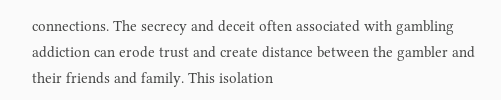connections. The secrecy and deceit often associated with gambling addiction can erode trust and create distance between the gambler and their friends and family. This isolation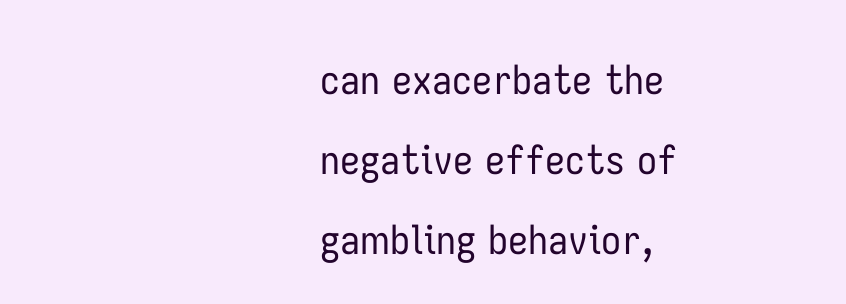can exacerbate the negative effects of gambling behavior,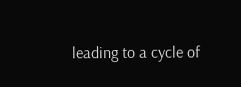leading to a cycle of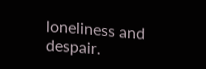loneliness and despair.